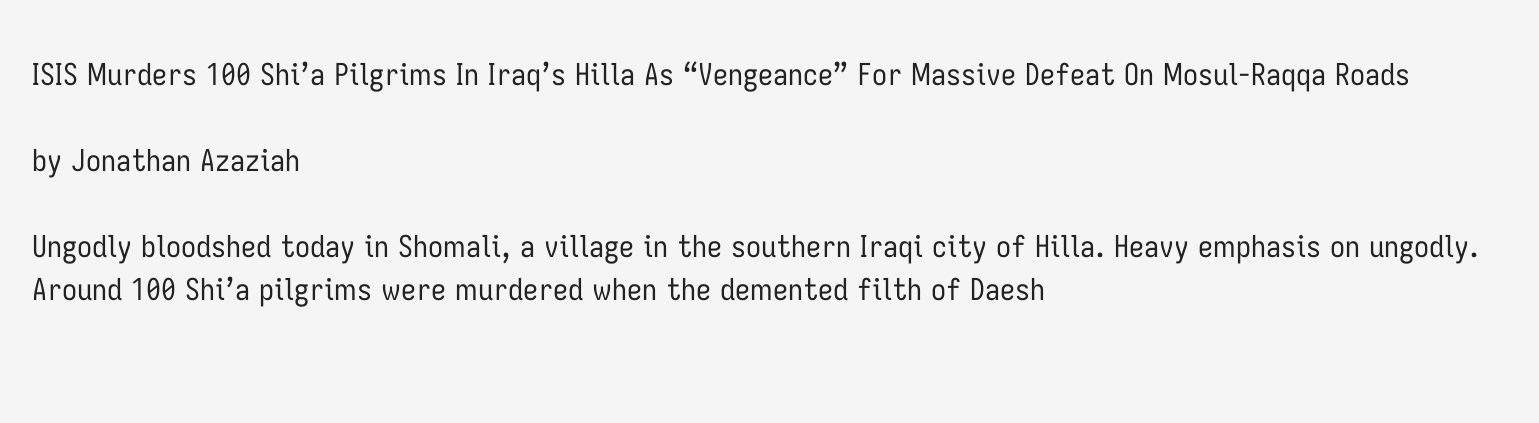ISIS Murders 100 Shi’a Pilgrims In Iraq’s Hilla As “Vengeance” For Massive Defeat On Mosul-Raqqa Roads

by Jonathan Azaziah

Ungodly bloodshed today in Shomali, a village in the southern Iraqi city of Hilla. Heavy emphasis on ungodly. Around 100 Shi’a pilgrims were murdered when the demented filth of Daesh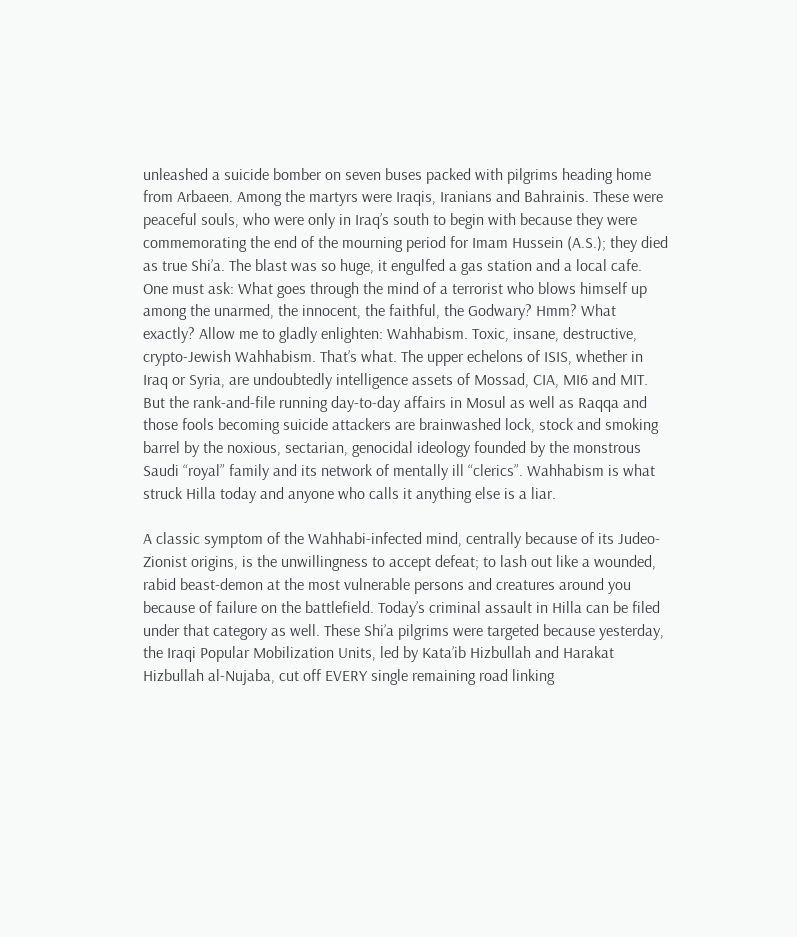unleashed a suicide bomber on seven buses packed with pilgrims heading home from Arbaeen. Among the martyrs were Iraqis, Iranians and Bahrainis. These were peaceful souls, who were only in Iraq’s south to begin with because they were commemorating the end of the mourning period for Imam Hussein (A.S.); they died as true Shi’a. The blast was so huge, it engulfed a gas station and a local cafe. One must ask: What goes through the mind of a terrorist who blows himself up among the unarmed, the innocent, the faithful, the Godwary? Hmm? What exactly? Allow me to gladly enlighten: Wahhabism. Toxic, insane, destructive, crypto-Jewish Wahhabism. That’s what. The upper echelons of ISIS, whether in Iraq or Syria, are undoubtedly intelligence assets of Mossad, CIA, MI6 and MIT. But the rank-and-file running day-to-day affairs in Mosul as well as Raqqa and those fools becoming suicide attackers are brainwashed lock, stock and smoking barrel by the noxious, sectarian, genocidal ideology founded by the monstrous Saudi “royal” family and its network of mentally ill “clerics”. Wahhabism is what struck Hilla today and anyone who calls it anything else is a liar.

A classic symptom of the Wahhabi-infected mind, centrally because of its Judeo-Zionist origins, is the unwillingness to accept defeat; to lash out like a wounded, rabid beast-demon at the most vulnerable persons and creatures around you because of failure on the battlefield. Today’s criminal assault in Hilla can be filed under that category as well. These Shi’a pilgrims were targeted because yesterday, the Iraqi Popular Mobilization Units, led by Kata’ib Hizbullah and Harakat Hizbullah al-Nujaba, cut off EVERY single remaining road linking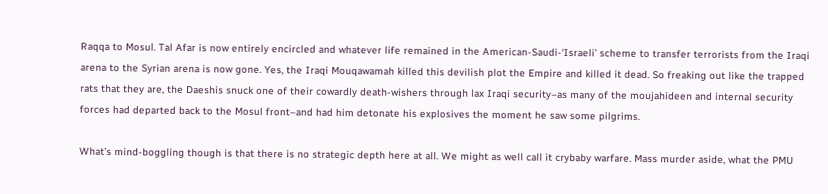Raqqa to Mosul. Tal Afar is now entirely encircled and whatever life remained in the American-Saudi-‘Israeli’ scheme to transfer terrorists from the Iraqi arena to the Syrian arena is now gone. Yes, the Iraqi Mouqawamah killed this devilish plot the Empire and killed it dead. So freaking out like the trapped rats that they are, the Daeshis snuck one of their cowardly death-wishers through lax Iraqi security–as many of the moujahideen and internal security forces had departed back to the Mosul front–and had him detonate his explosives the moment he saw some pilgrims.

What’s mind-boggling though is that there is no strategic depth here at all. We might as well call it crybaby warfare. Mass murder aside, what the PMU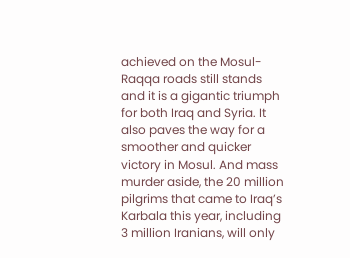achieved on the Mosul-Raqqa roads still stands and it is a gigantic triumph for both Iraq and Syria. It also paves the way for a smoother and quicker victory in Mosul. And mass murder aside, the 20 million pilgrims that came to Iraq’s Karbala this year, including 3 million Iranians, will only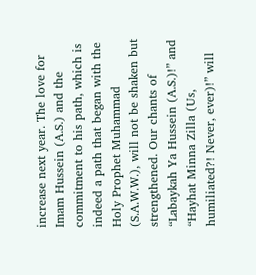increase next year. The love for Imam Hussein (A.S.) and the commitment to his path, which is indeed a path that began with the Holy Prophet Muhammad (S.A.W.W.), will not be shaken but strengthened. Our chants of “Labaykah Ya Hussein (A.S.)!” and “Hayhat Minna Zilla (Us, humiliated?! Never, ever)!” will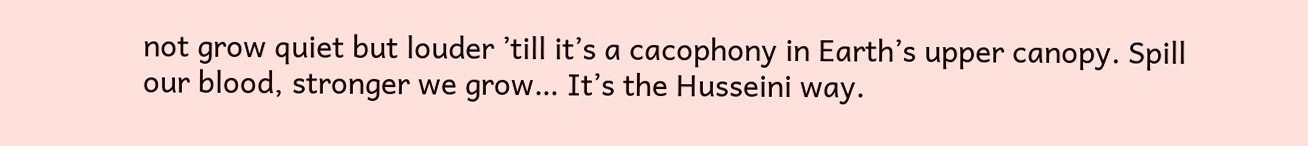not grow quiet but louder ’till it’s a cacophony in Earth’s upper canopy. Spill our blood, stronger we grow… It’s the Husseini way.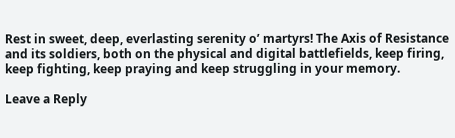Rest in sweet, deep, everlasting serenity o’ martyrs! The Axis of Resistance and its soldiers, both on the physical and digital battlefields, keep firing, keep fighting, keep praying and keep struggling in your memory.

Leave a Reply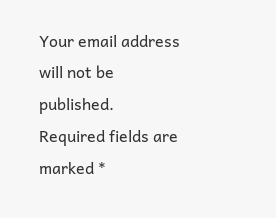Your email address will not be published. Required fields are marked *